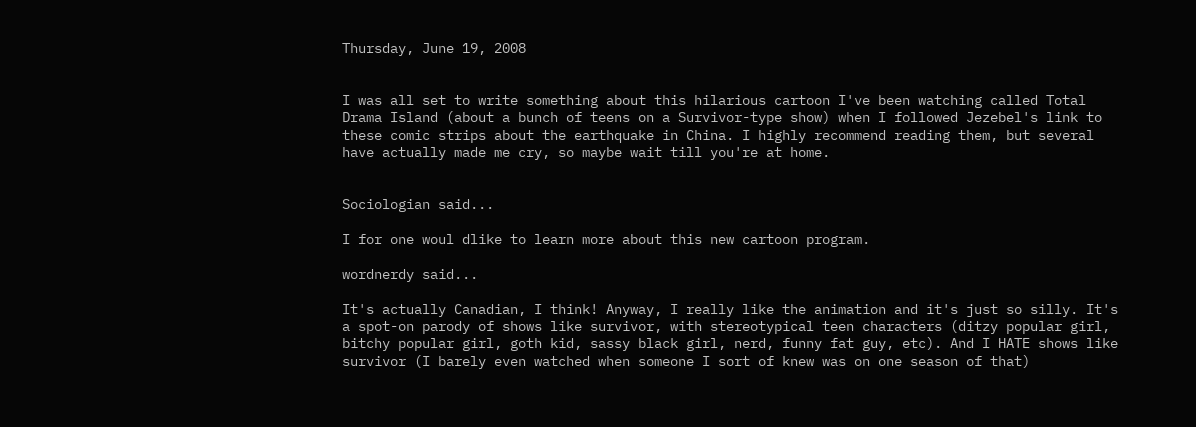Thursday, June 19, 2008


I was all set to write something about this hilarious cartoon I've been watching called Total Drama Island (about a bunch of teens on a Survivor-type show) when I followed Jezebel's link to these comic strips about the earthquake in China. I highly recommend reading them, but several have actually made me cry, so maybe wait till you're at home.


Sociologian said...

I for one woul dlike to learn more about this new cartoon program.

wordnerdy said...

It's actually Canadian, I think! Anyway, I really like the animation and it's just so silly. It's a spot-on parody of shows like survivor, with stereotypical teen characters (ditzy popular girl, bitchy popular girl, goth kid, sassy black girl, nerd, funny fat guy, etc). And I HATE shows like survivor (I barely even watched when someone I sort of knew was on one season of that)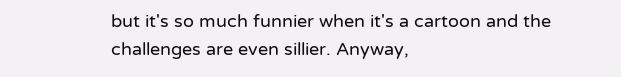but it's so much funnier when it's a cartoon and the challenges are even sillier. Anyway,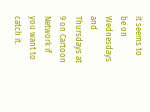it seems to be on Wednesdays and Thursdays at 9 on Cartoon Network if you want to catch it.